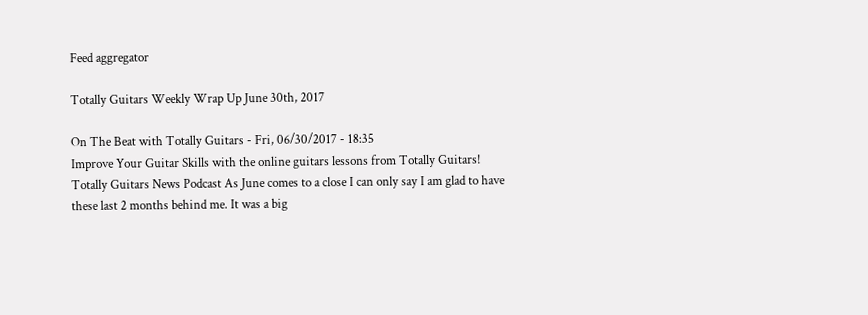Feed aggregator

Totally Guitars Weekly Wrap Up June 30th, 2017

On The Beat with Totally Guitars - Fri, 06/30/2017 - 18:35
Improve Your Guitar Skills with the online guitars lessons from Totally Guitars! Totally Guitars News Podcast As June comes to a close I can only say I am glad to have these last 2 months behind me. It was a big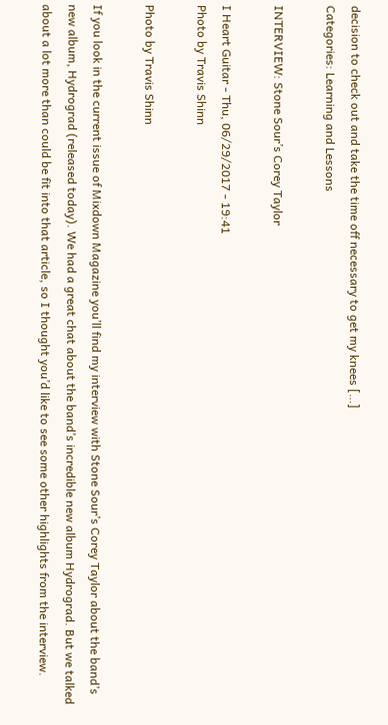decision to check out and take the time off necessary to get my knees […]
Categories: Learning and Lessons

INTERVIEW: Stone Sour’s Corey Taylor

I Heart Guitar - Thu, 06/29/2017 - 19:41
Photo by Travis Shinn

Photo by Travis Shinn

If you look in the current issue of Mixdown Magazine you’ll find my interview with Stone Sour’s Corey Taylor about the band’s new album, Hydrograd (released today). We had a great chat about the band’s incredible new album Hydrograd. But we talked about a lot more than could be fit into that article, so I thought you’d like to see some other highlights from the interview.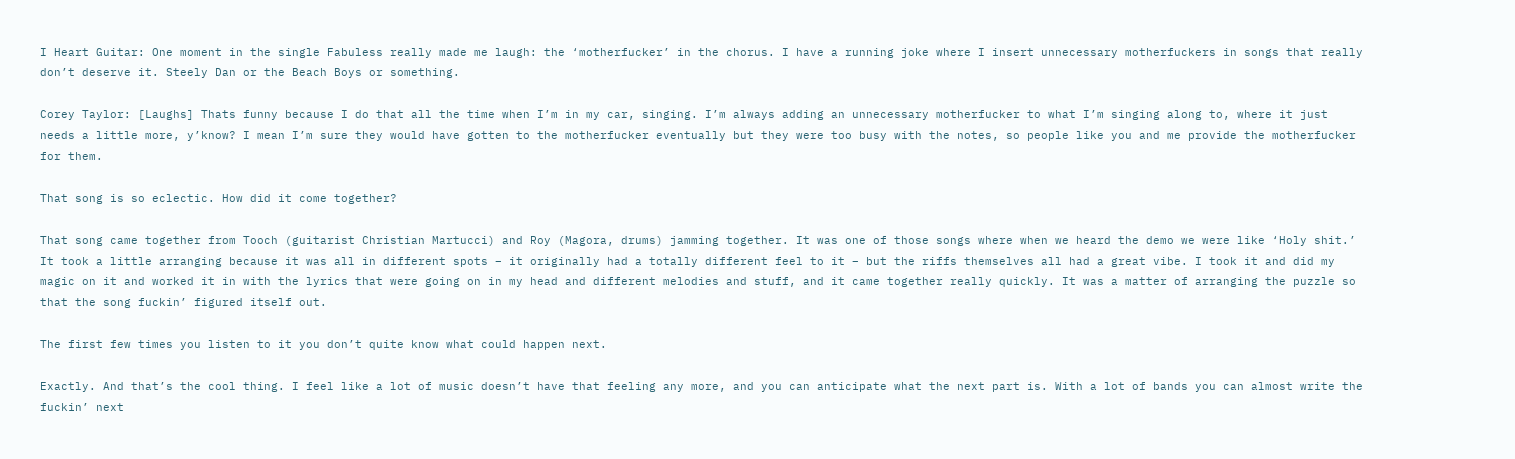I Heart Guitar: One moment in the single Fabuless really made me laugh: the ‘motherfucker’ in the chorus. I have a running joke where I insert unnecessary motherfuckers in songs that really don’t deserve it. Steely Dan or the Beach Boys or something.

Corey Taylor: [Laughs] Thats funny because I do that all the time when I’m in my car, singing. I’m always adding an unnecessary motherfucker to what I’m singing along to, where it just needs a little more, y’know? I mean I’m sure they would have gotten to the motherfucker eventually but they were too busy with the notes, so people like you and me provide the motherfucker for them.

That song is so eclectic. How did it come together?

That song came together from Tooch (guitarist Christian Martucci) and Roy (Magora, drums) jamming together. It was one of those songs where when we heard the demo we were like ‘Holy shit.’ It took a little arranging because it was all in different spots – it originally had a totally different feel to it – but the riffs themselves all had a great vibe. I took it and did my magic on it and worked it in with the lyrics that were going on in my head and different melodies and stuff, and it came together really quickly. It was a matter of arranging the puzzle so that the song fuckin’ figured itself out.

The first few times you listen to it you don’t quite know what could happen next.

Exactly. And that’s the cool thing. I feel like a lot of music doesn’t have that feeling any more, and you can anticipate what the next part is. With a lot of bands you can almost write the fuckin’ next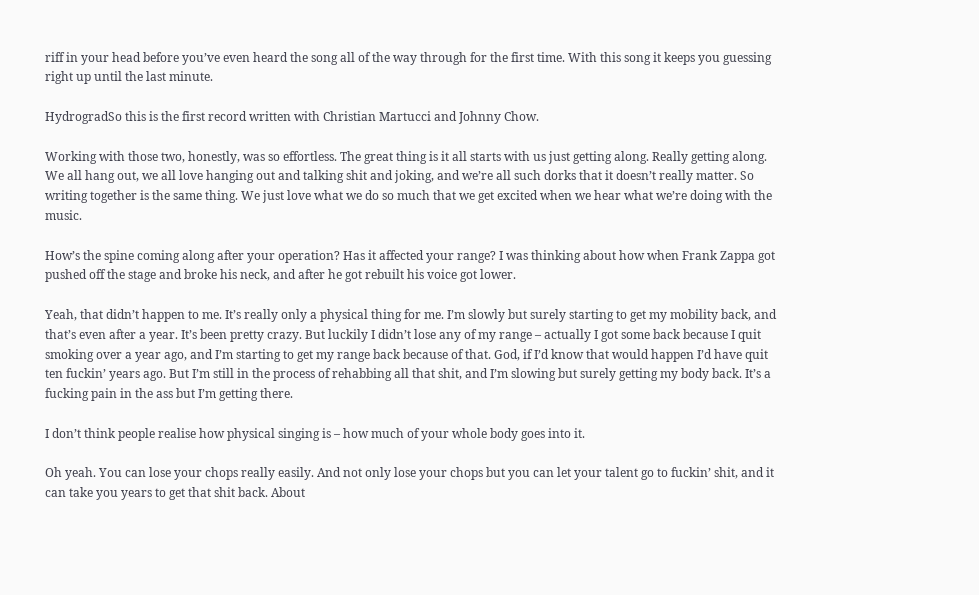riff in your head before you’ve even heard the song all of the way through for the first time. With this song it keeps you guessing right up until the last minute.

HydrogradSo this is the first record written with Christian Martucci and Johnny Chow.

Working with those two, honestly, was so effortless. The great thing is it all starts with us just getting along. Really getting along. We all hang out, we all love hanging out and talking shit and joking, and we’re all such dorks that it doesn’t really matter. So writing together is the same thing. We just love what we do so much that we get excited when we hear what we’re doing with the music.

How’s the spine coming along after your operation? Has it affected your range? I was thinking about how when Frank Zappa got pushed off the stage and broke his neck, and after he got rebuilt his voice got lower.

Yeah, that didn’t happen to me. It’s really only a physical thing for me. I’m slowly but surely starting to get my mobility back, and that’s even after a year. It’s been pretty crazy. But luckily I didn’t lose any of my range – actually I got some back because I quit smoking over a year ago, and I’m starting to get my range back because of that. God, if I’d know that would happen I’d have quit ten fuckin’ years ago. But I’m still in the process of rehabbing all that shit, and I’m slowing but surely getting my body back. It’s a fucking pain in the ass but I’m getting there.

I don’t think people realise how physical singing is – how much of your whole body goes into it.

Oh yeah. You can lose your chops really easily. And not only lose your chops but you can let your talent go to fuckin’ shit, and it can take you years to get that shit back. About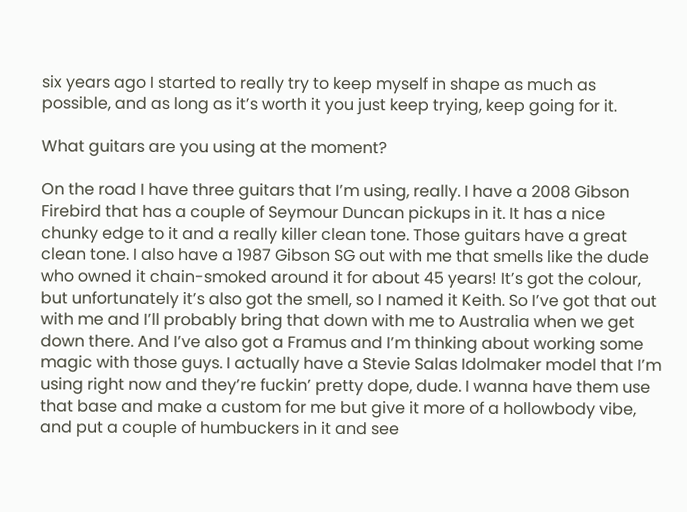six years ago I started to really try to keep myself in shape as much as possible, and as long as it’s worth it you just keep trying, keep going for it.

What guitars are you using at the moment?

On the road I have three guitars that I’m using, really. I have a 2008 Gibson Firebird that has a couple of Seymour Duncan pickups in it. It has a nice chunky edge to it and a really killer clean tone. Those guitars have a great clean tone. I also have a 1987 Gibson SG out with me that smells like the dude who owned it chain-smoked around it for about 45 years! It’s got the colour, but unfortunately it’s also got the smell, so I named it Keith. So I’ve got that out with me and I’ll probably bring that down with me to Australia when we get down there. And I’ve also got a Framus and I’m thinking about working some magic with those guys. I actually have a Stevie Salas Idolmaker model that I’m using right now and they’re fuckin’ pretty dope, dude. I wanna have them use that base and make a custom for me but give it more of a hollowbody vibe, and put a couple of humbuckers in it and see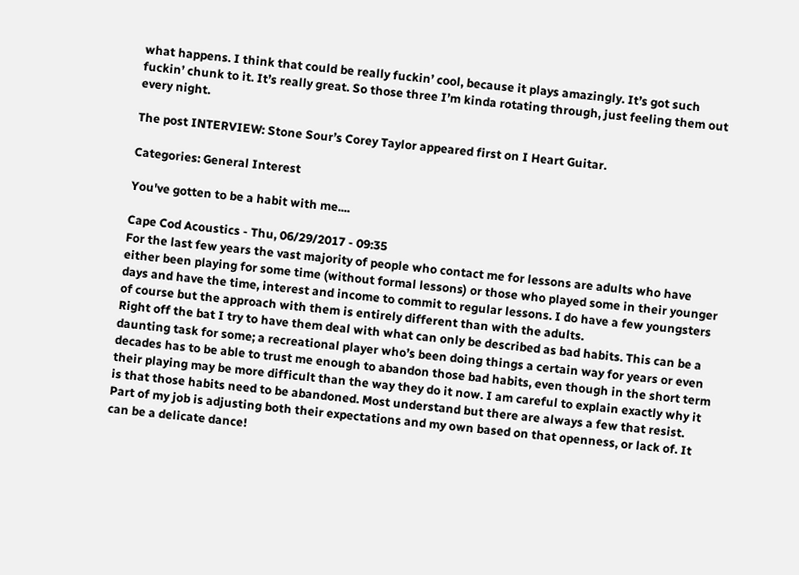what happens. I think that could be really fuckin’ cool, because it plays amazingly. It’s got such fuckin’ chunk to it. It’s really great. So those three I’m kinda rotating through, just feeling them out every night.

The post INTERVIEW: Stone Sour’s Corey Taylor appeared first on I Heart Guitar.

Categories: General Interest

You've gotten to be a habit with me....

Cape Cod Acoustics - Thu, 06/29/2017 - 09:35
For the last few years the vast majority of people who contact me for lessons are adults who have either been playing for some time (without formal lessons) or those who played some in their younger days and have the time, interest and income to commit to regular lessons. I do have a few youngsters of course but the approach with them is entirely different than with the adults.
Right off the bat I try to have them deal with what can only be described as bad habits. This can be a daunting task for some; a recreational player who’s been doing things a certain way for years or even decades has to be able to trust me enough to abandon those bad habits, even though in the short term their playing may be more difficult than the way they do it now. I am careful to explain exactly why it is that those habits need to be abandoned. Most understand but there are always a few that resist. Part of my job is adjusting both their expectations and my own based on that openness, or lack of. It can be a delicate dance!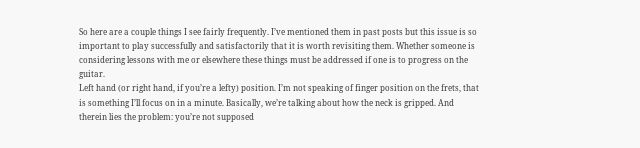So here are a couple things I see fairly frequently. I’ve mentioned them in past posts but this issue is so important to play successfully and satisfactorily that it is worth revisiting them. Whether someone is considering lessons with me or elsewhere these things must be addressed if one is to progress on the guitar.
Left hand (or right hand, if you’re a lefty) position. I’m not speaking of finger position on the frets, that is something I’ll focus on in a minute. Basically, we’re talking about how the neck is gripped. And therein lies the problem: you’re not supposed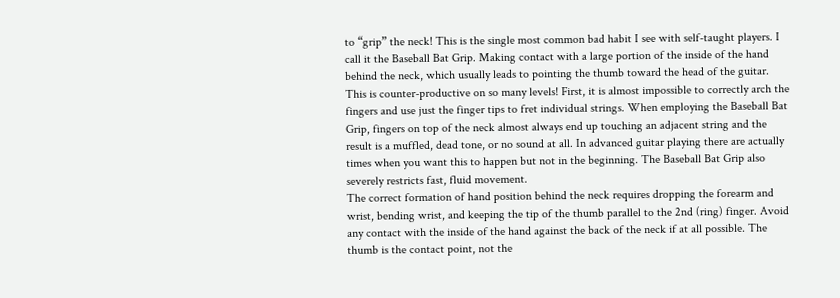to “grip” the neck! This is the single most common bad habit I see with self-taught players. I call it the Baseball Bat Grip. Making contact with a large portion of the inside of the hand behind the neck, which usually leads to pointing the thumb toward the head of the guitar. This is counter-productive on so many levels! First, it is almost impossible to correctly arch the fingers and use just the finger tips to fret individual strings. When employing the Baseball Bat Grip, fingers on top of the neck almost always end up touching an adjacent string and the result is a muffled, dead tone, or no sound at all. In advanced guitar playing there are actually times when you want this to happen but not in the beginning. The Baseball Bat Grip also severely restricts fast, fluid movement.
The correct formation of hand position behind the neck requires dropping the forearm and wrist, bending wrist, and keeping the tip of the thumb parallel to the 2nd (ring) finger. Avoid any contact with the inside of the hand against the back of the neck if at all possible. The thumb is the contact point, not the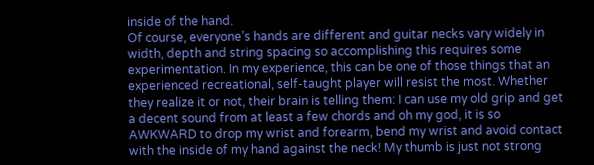inside of the hand.
Of course, everyone’s hands are different and guitar necks vary widely in width, depth and string spacing so accomplishing this requires some experimentation. In my experience, this can be one of those things that an experienced recreational, self-taught player will resist the most. Whether they realize it or not, their brain is telling them: I can use my old grip and get a decent sound from at least a few chords and oh my god, it is so AWKWARD to drop my wrist and forearm, bend my wrist and avoid contact with the inside of my hand against the neck! My thumb is just not strong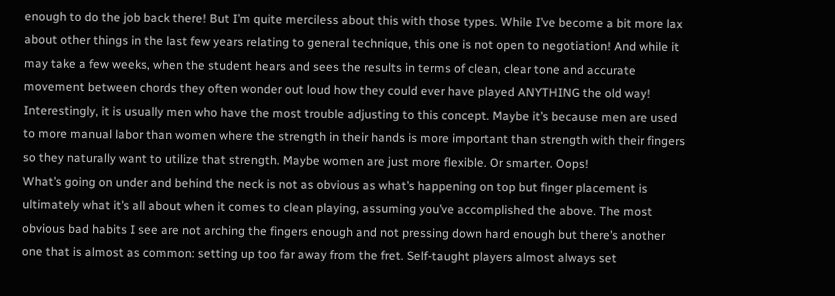enough to do the job back there! But I’m quite merciless about this with those types. While I’ve become a bit more lax about other things in the last few years relating to general technique, this one is not open to negotiation! And while it may take a few weeks, when the student hears and sees the results in terms of clean, clear tone and accurate movement between chords they often wonder out loud how they could ever have played ANYTHING the old way!
Interestingly, it is usually men who have the most trouble adjusting to this concept. Maybe it’s because men are used to more manual labor than women where the strength in their hands is more important than strength with their fingers so they naturally want to utilize that strength. Maybe women are just more flexible. Or smarter. Oops!
What’s going on under and behind the neck is not as obvious as what’s happening on top but finger placement is ultimately what it’s all about when it comes to clean playing, assuming you’ve accomplished the above. The most obvious bad habits I see are not arching the fingers enough and not pressing down hard enough but there’s another one that is almost as common: setting up too far away from the fret. Self-taught players almost always set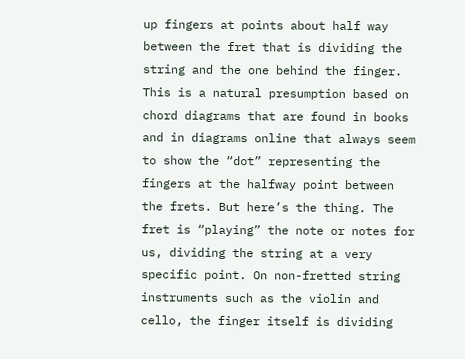up fingers at points about half way between the fret that is dividing the string and the one behind the finger. This is a natural presumption based on chord diagrams that are found in books and in diagrams online that always seem to show the “dot” representing the fingers at the halfway point between the frets. But here’s the thing. The fret is “playing” the note or notes for us, dividing the string at a very specific point. On non-fretted string instruments such as the violin and cello, the finger itself is dividing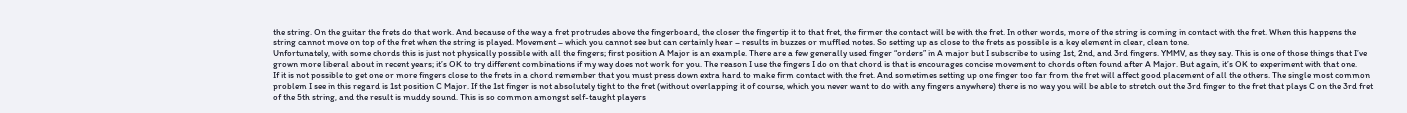the string. On the guitar the frets do that work. And because of the way a fret protrudes above the fingerboard, the closer the fingertip it to that fret, the firmer the contact will be with the fret. In other words, more of the string is coming in contact with the fret. When this happens the string cannot move on top of the fret when the string is played. Movement – which you cannot see but can certainly hear – results in buzzes or muffled notes. So setting up as close to the frets as possible is a key element in clear, clean tone.
Unfortunately, with some chords this is just not physically possible with all the fingers; first position A Major is an example. There are a few generally used finger “orders” in A major but I subscribe to using 1st, 2nd, and 3rd fingers. YMMV, as they say. This is one of those things that I’ve grown more liberal about in recent years; it’s OK to try different combinations if my way does not work for you. The reason I use the fingers I do on that chord is that is encourages concise movement to chords often found after A Major. But again, it’s OK to experiment with that one.
If it is not possible to get one or more fingers close to the frets in a chord remember that you must press down extra hard to make firm contact with the fret. And sometimes setting up one finger too far from the fret will affect good placement of all the others. The single most common problem I see in this regard is 1st position C Major. If the 1st finger is not absolutely tight to the fret (without overlapping it of course, which you never want to do with any fingers anywhere) there is no way you will be able to stretch out the 3rd finger to the fret that plays C on the 3rd fret of the 5th string, and the result is muddy sound. This is so common amongst self-taught players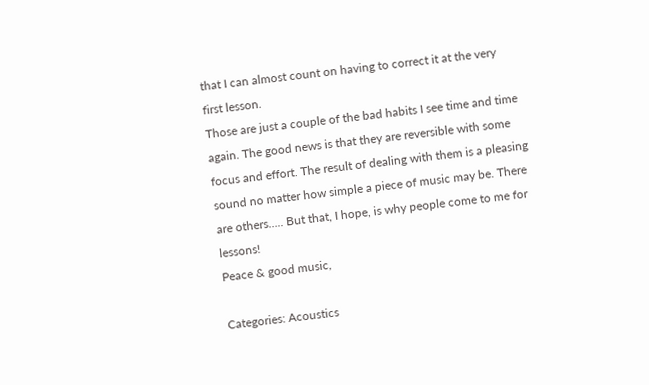that I can almost count on having to correct it at the very first lesson.
Those are just a couple of the bad habits I see time and time again. The good news is that they are reversible with some focus and effort. The result of dealing with them is a pleasing sound no matter how simple a piece of music may be. There are others….. But that, I hope, is why people come to me for lessons!
Peace & good music,

Categories: Acoustics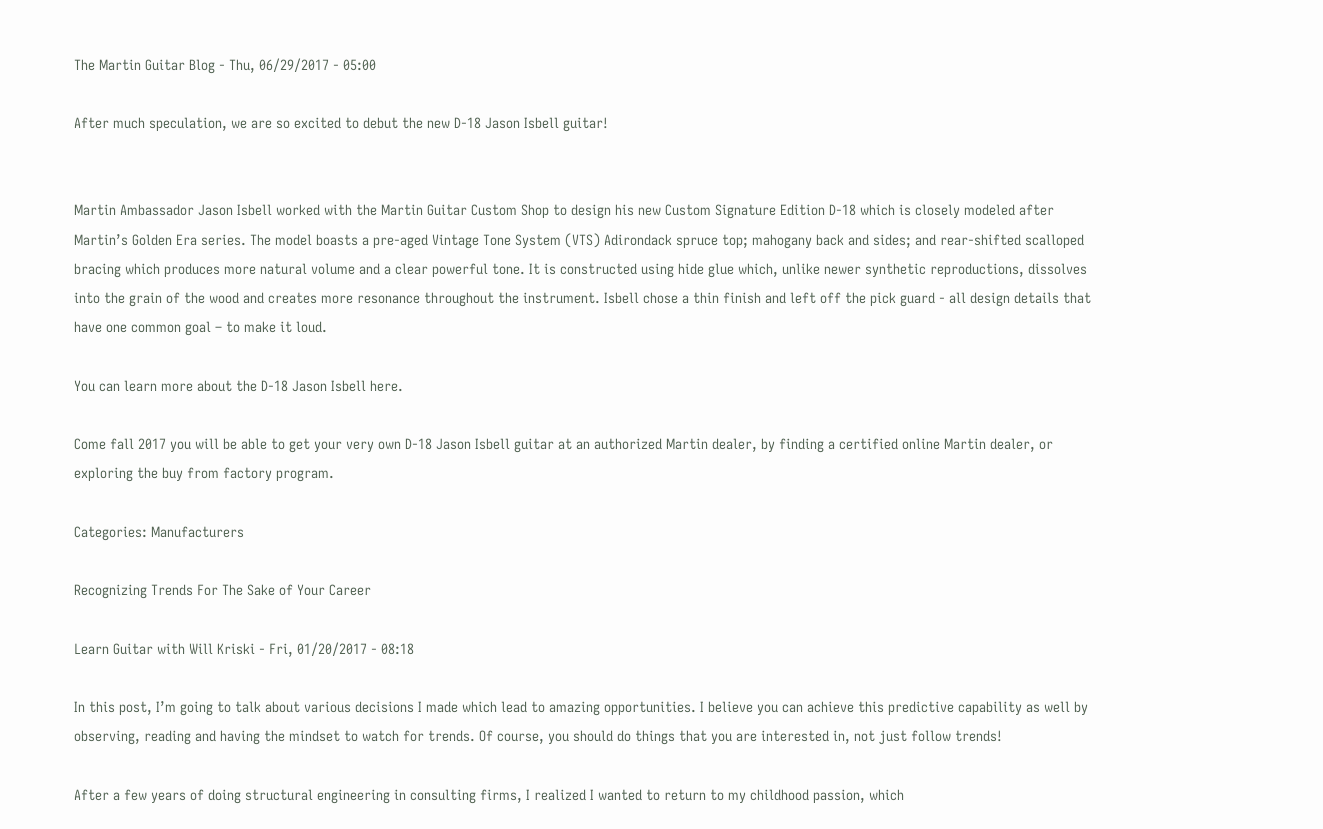The Martin Guitar Blog - Thu, 06/29/2017 - 05:00

After much speculation, we are so excited to debut the new D-18 Jason Isbell guitar!


Martin Ambassador Jason Isbell worked with the Martin Guitar Custom Shop to design his new Custom Signature Edition D-18 which is closely modeled after Martin’s Golden Era series. The model boasts a pre-aged Vintage Tone System (VTS) Adirondack spruce top; mahogany back and sides; and rear-shifted scalloped bracing which produces more natural volume and a clear powerful tone. It is constructed using hide glue which, unlike newer synthetic reproductions, dissolves into the grain of the wood and creates more resonance throughout the instrument. Isbell chose a thin finish and left off the pick guard - all design details that have one common goal – to make it loud.

You can learn more about the D-18 Jason Isbell here.

Come fall 2017 you will be able to get your very own D-18 Jason Isbell guitar at an authorized Martin dealer, by finding a certified online Martin dealer, or exploring the buy from factory program.

Categories: Manufacturers

Recognizing Trends For The Sake of Your Career

Learn Guitar with Will Kriski - Fri, 01/20/2017 - 08:18

In this post, I’m going to talk about various decisions I made which lead to amazing opportunities. I believe you can achieve this predictive capability as well by observing, reading and having the mindset to watch for trends. Of course, you should do things that you are interested in, not just follow trends!

After a few years of doing structural engineering in consulting firms, I realized I wanted to return to my childhood passion, which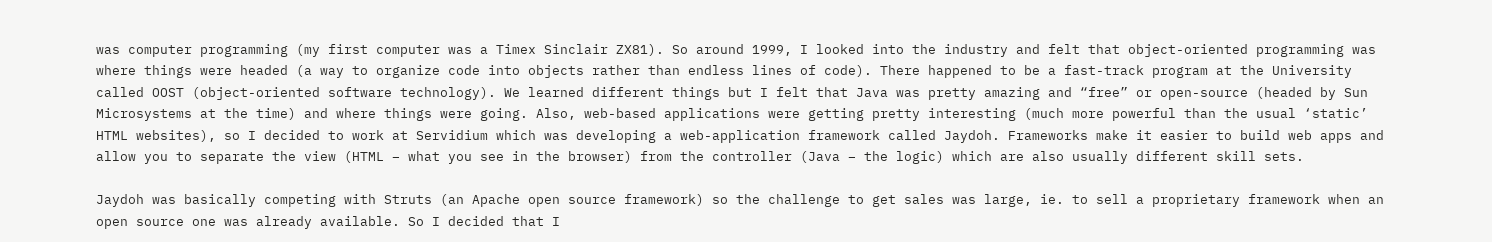was computer programming (my first computer was a Timex Sinclair ZX81). So around 1999, I looked into the industry and felt that object-oriented programming was where things were headed (a way to organize code into objects rather than endless lines of code). There happened to be a fast-track program at the University called OOST (object-oriented software technology). We learned different things but I felt that Java was pretty amazing and “free” or open-source (headed by Sun Microsystems at the time) and where things were going. Also, web-based applications were getting pretty interesting (much more powerful than the usual ‘static’ HTML websites), so I decided to work at Servidium which was developing a web-application framework called Jaydoh. Frameworks make it easier to build web apps and allow you to separate the view (HTML – what you see in the browser) from the controller (Java – the logic) which are also usually different skill sets.

Jaydoh was basically competing with Struts (an Apache open source framework) so the challenge to get sales was large, ie. to sell a proprietary framework when an open source one was already available. So I decided that I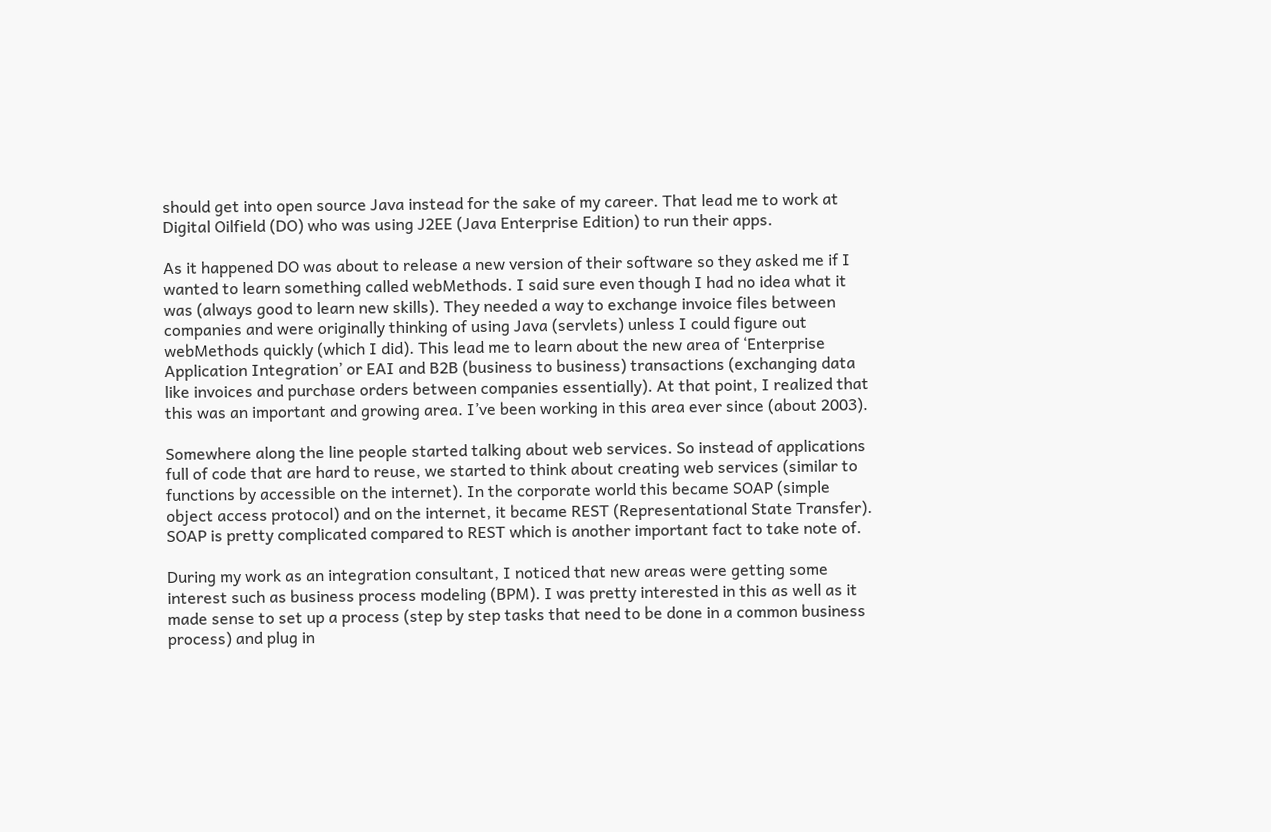should get into open source Java instead for the sake of my career. That lead me to work at Digital Oilfield (DO) who was using J2EE (Java Enterprise Edition) to run their apps.

As it happened DO was about to release a new version of their software so they asked me if I wanted to learn something called webMethods. I said sure even though I had no idea what it was (always good to learn new skills). They needed a way to exchange invoice files between companies and were originally thinking of using Java (servlets) unless I could figure out webMethods quickly (which I did). This lead me to learn about the new area of ‘Enterprise Application Integration’ or EAI and B2B (business to business) transactions (exchanging data like invoices and purchase orders between companies essentially). At that point, I realized that this was an important and growing area. I’ve been working in this area ever since (about 2003).

Somewhere along the line people started talking about web services. So instead of applications full of code that are hard to reuse, we started to think about creating web services (similar to functions by accessible on the internet). In the corporate world this became SOAP (simple object access protocol) and on the internet, it became REST (Representational State Transfer). SOAP is pretty complicated compared to REST which is another important fact to take note of.

During my work as an integration consultant, I noticed that new areas were getting some interest such as business process modeling (BPM). I was pretty interested in this as well as it made sense to set up a process (step by step tasks that need to be done in a common business process) and plug in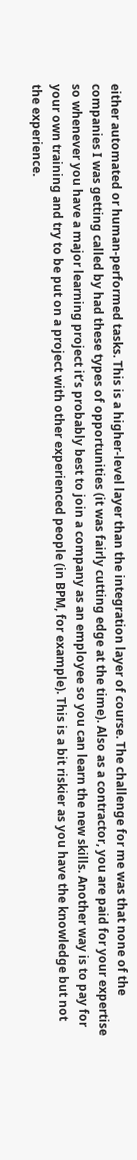either automated or human-performed tasks. This is a higher-level layer than the integration layer of course. The challenge for me was that none of the companies I was getting called by had these types of opportunities (it was fairly cutting edge at the time). Also as a contractor, you are paid for your expertise so whenever you have a major learning project it’s probably best to join a company as an employee so you can learn the new skills. Another way is to pay for your own training and try to be put on a project with other experienced people (in BPM, for example). This is a bit riskier as you have the knowledge but not the experience.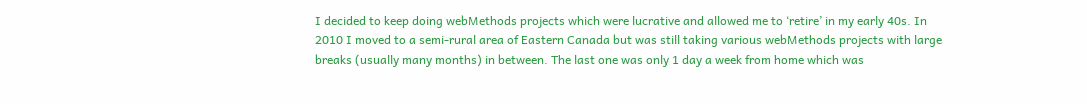I decided to keep doing webMethods projects which were lucrative and allowed me to ‘retire’ in my early 40s. In 2010 I moved to a semi-rural area of Eastern Canada but was still taking various webMethods projects with large breaks (usually many months) in between. The last one was only 1 day a week from home which was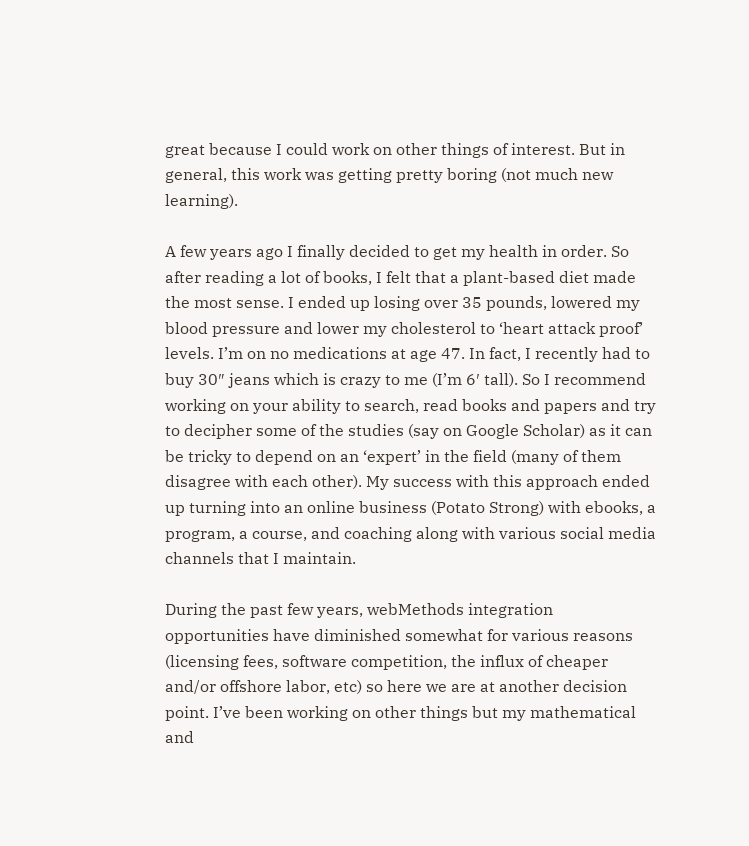great because I could work on other things of interest. But in general, this work was getting pretty boring (not much new learning).

A few years ago I finally decided to get my health in order. So after reading a lot of books, I felt that a plant-based diet made the most sense. I ended up losing over 35 pounds, lowered my blood pressure and lower my cholesterol to ‘heart attack proof’ levels. I’m on no medications at age 47. In fact, I recently had to buy 30″ jeans which is crazy to me (I’m 6′ tall). So I recommend working on your ability to search, read books and papers and try to decipher some of the studies (say on Google Scholar) as it can be tricky to depend on an ‘expert’ in the field (many of them disagree with each other). My success with this approach ended up turning into an online business (Potato Strong) with ebooks, a program, a course, and coaching along with various social media channels that I maintain.

During the past few years, webMethods integration opportunities have diminished somewhat for various reasons (licensing fees, software competition, the influx of cheaper and/or offshore labor, etc) so here we are at another decision point. I’ve been working on other things but my mathematical and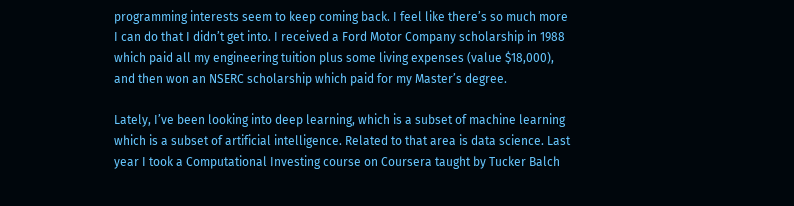programming interests seem to keep coming back. I feel like there’s so much more I can do that I didn’t get into. I received a Ford Motor Company scholarship in 1988 which paid all my engineering tuition plus some living expenses (value $18,000), and then won an NSERC scholarship which paid for my Master’s degree.

Lately, I’ve been looking into deep learning, which is a subset of machine learning which is a subset of artificial intelligence. Related to that area is data science. Last year I took a Computational Investing course on Coursera taught by Tucker Balch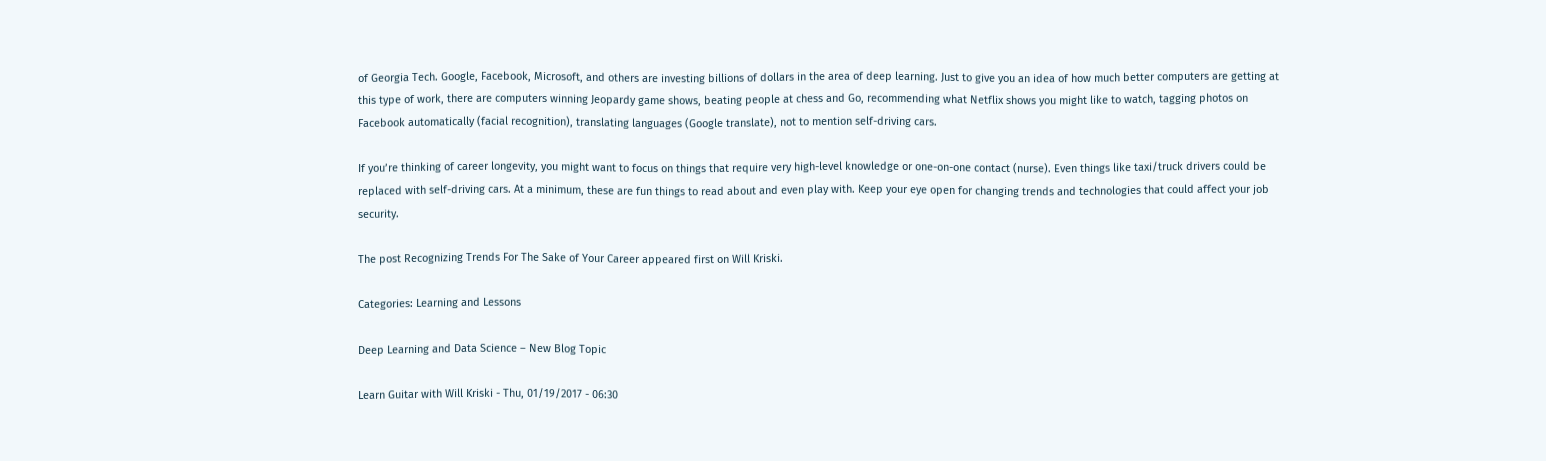of Georgia Tech. Google, Facebook, Microsoft, and others are investing billions of dollars in the area of deep learning. Just to give you an idea of how much better computers are getting at this type of work, there are computers winning Jeopardy game shows, beating people at chess and Go, recommending what Netflix shows you might like to watch, tagging photos on Facebook automatically (facial recognition), translating languages (Google translate), not to mention self-driving cars.

If you’re thinking of career longevity, you might want to focus on things that require very high-level knowledge or one-on-one contact (nurse). Even things like taxi/truck drivers could be replaced with self-driving cars. At a minimum, these are fun things to read about and even play with. Keep your eye open for changing trends and technologies that could affect your job security.

The post Recognizing Trends For The Sake of Your Career appeared first on Will Kriski.

Categories: Learning and Lessons

Deep Learning and Data Science – New Blog Topic

Learn Guitar with Will Kriski - Thu, 01/19/2017 - 06:30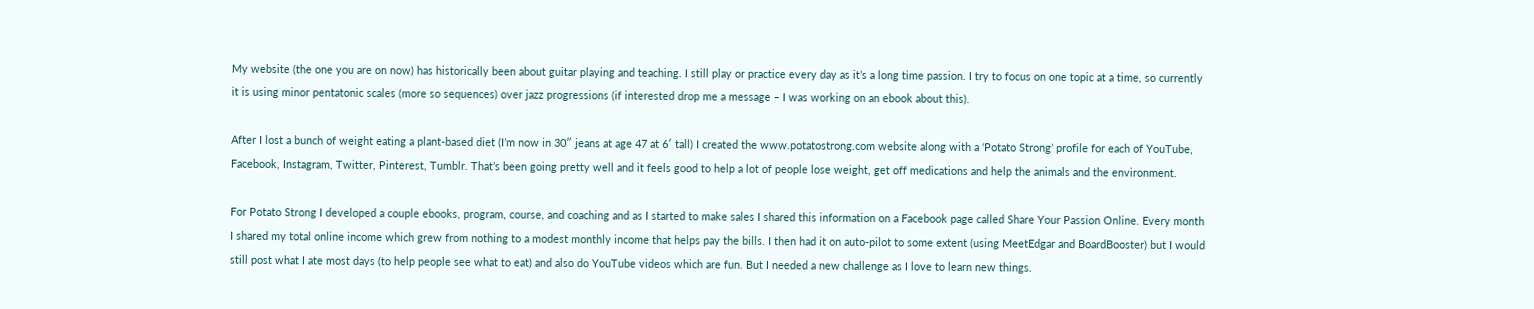My website (the one you are on now) has historically been about guitar playing and teaching. I still play or practice every day as it’s a long time passion. I try to focus on one topic at a time, so currently it is using minor pentatonic scales (more so sequences) over jazz progressions (if interested drop me a message – I was working on an ebook about this).

After I lost a bunch of weight eating a plant-based diet (I’m now in 30″ jeans at age 47 at 6′ tall) I created the www.potatostrong.com website along with a ‘Potato Strong’ profile for each of YouTube, Facebook, Instagram, Twitter, Pinterest, Tumblr. That’s been going pretty well and it feels good to help a lot of people lose weight, get off medications and help the animals and the environment.

For Potato Strong I developed a couple ebooks, program, course, and coaching and as I started to make sales I shared this information on a Facebook page called Share Your Passion Online. Every month I shared my total online income which grew from nothing to a modest monthly income that helps pay the bills. I then had it on auto-pilot to some extent (using MeetEdgar and BoardBooster) but I would still post what I ate most days (to help people see what to eat) and also do YouTube videos which are fun. But I needed a new challenge as I love to learn new things.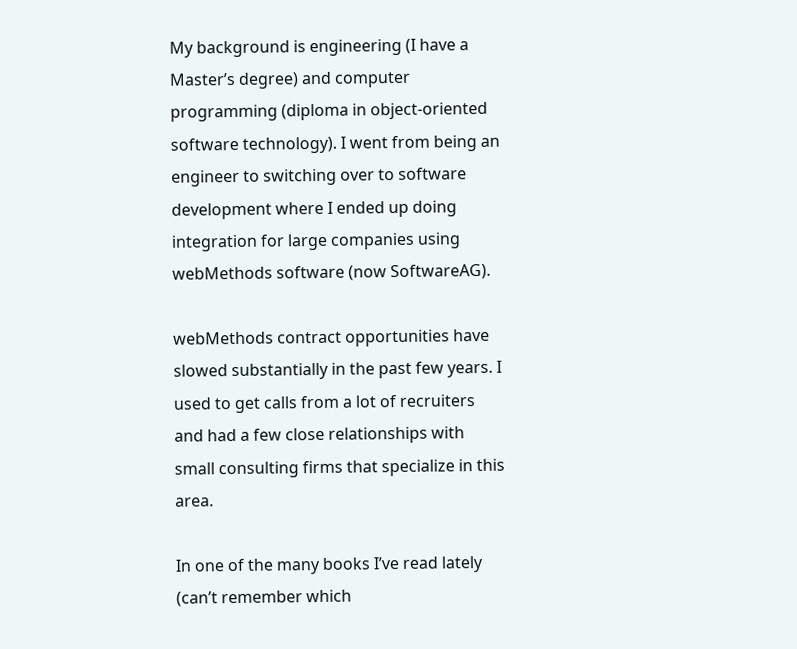My background is engineering (I have a Master’s degree) and computer programming (diploma in object-oriented software technology). I went from being an engineer to switching over to software development where I ended up doing integration for large companies using webMethods software (now SoftwareAG).

webMethods contract opportunities have slowed substantially in the past few years. I used to get calls from a lot of recruiters and had a few close relationships with small consulting firms that specialize in this area.

In one of the many books I’ve read lately (can’t remember which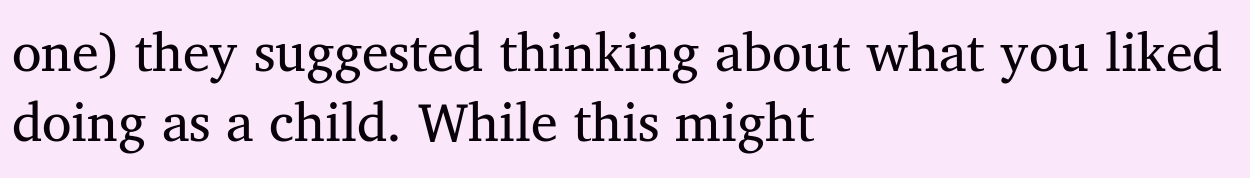one) they suggested thinking about what you liked doing as a child. While this might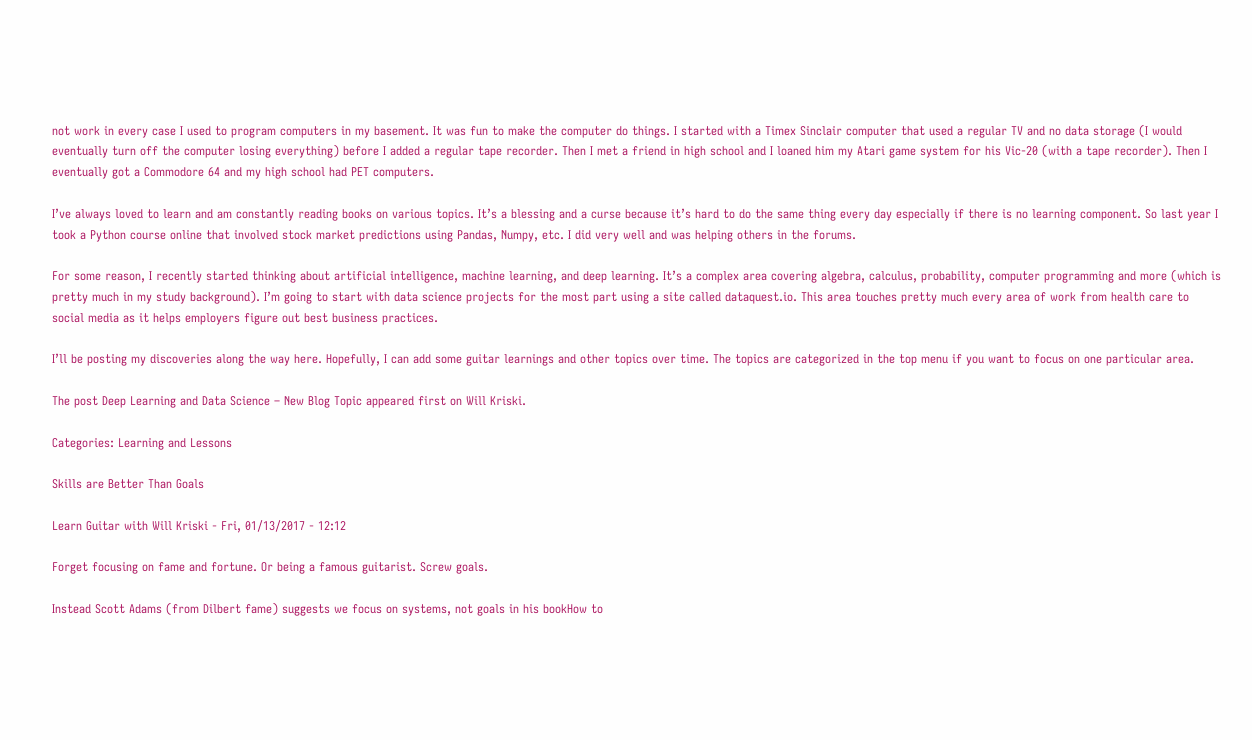not work in every case I used to program computers in my basement. It was fun to make the computer do things. I started with a Timex Sinclair computer that used a regular TV and no data storage (I would eventually turn off the computer losing everything) before I added a regular tape recorder. Then I met a friend in high school and I loaned him my Atari game system for his Vic-20 (with a tape recorder). Then I eventually got a Commodore 64 and my high school had PET computers.

I’ve always loved to learn and am constantly reading books on various topics. It’s a blessing and a curse because it’s hard to do the same thing every day especially if there is no learning component. So last year I took a Python course online that involved stock market predictions using Pandas, Numpy, etc. I did very well and was helping others in the forums.

For some reason, I recently started thinking about artificial intelligence, machine learning, and deep learning. It’s a complex area covering algebra, calculus, probability, computer programming and more (which is pretty much in my study background). I’m going to start with data science projects for the most part using a site called dataquest.io. This area touches pretty much every area of work from health care to social media as it helps employers figure out best business practices.

I’ll be posting my discoveries along the way here. Hopefully, I can add some guitar learnings and other topics over time. The topics are categorized in the top menu if you want to focus on one particular area.

The post Deep Learning and Data Science – New Blog Topic appeared first on Will Kriski.

Categories: Learning and Lessons

Skills are Better Than Goals

Learn Guitar with Will Kriski - Fri, 01/13/2017 - 12:12

Forget focusing on fame and fortune. Or being a famous guitarist. Screw goals.

Instead Scott Adams (from Dilbert fame) suggests we focus on systems, not goals in his bookHow to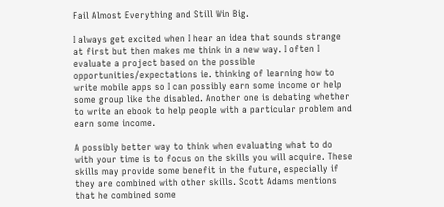Fail Almost Everything and Still Win Big.

I always get excited when I hear an idea that sounds strange at first but then makes me think in a new way. I often I evaluate a project based on the possible opportunities/expectations ie. thinking of learning how to write mobile apps so I can possibly earn some income or help some group like the disabled. Another one is debating whether to write an ebook to help people with a particular problem and earn some income.

A possibly better way to think when evaluating what to do with your time is to focus on the skills you will acquire. These skills may provide some benefit in the future, especially if they are combined with other skills. Scott Adams mentions that he combined some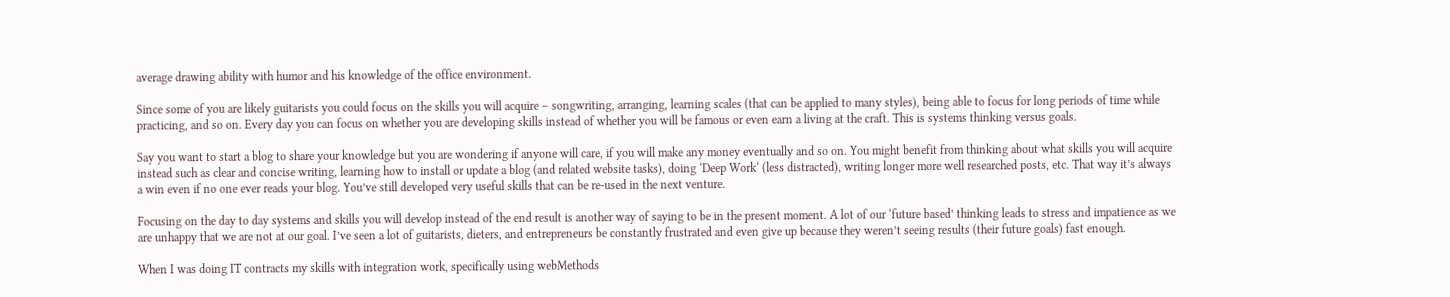average drawing ability with humor and his knowledge of the office environment.

Since some of you are likely guitarists you could focus on the skills you will acquire – songwriting, arranging, learning scales (that can be applied to many styles), being able to focus for long periods of time while practicing, and so on. Every day you can focus on whether you are developing skills instead of whether you will be famous or even earn a living at the craft. This is systems thinking versus goals.

Say you want to start a blog to share your knowledge but you are wondering if anyone will care, if you will make any money eventually and so on. You might benefit from thinking about what skills you will acquire instead such as clear and concise writing, learning how to install or update a blog (and related website tasks), doing ‘Deep Work‘ (less distracted), writing longer more well researched posts, etc. That way it’s always a win even if no one ever reads your blog. You’ve still developed very useful skills that can be re-used in the next venture.

Focusing on the day to day systems and skills you will develop instead of the end result is another way of saying to be in the present moment. A lot of our ‘future based’ thinking leads to stress and impatience as we are unhappy that we are not at our goal. I’ve seen a lot of guitarists, dieters, and entrepreneurs be constantly frustrated and even give up because they weren’t seeing results (their future goals) fast enough.

When I was doing IT contracts my skills with integration work, specifically using webMethods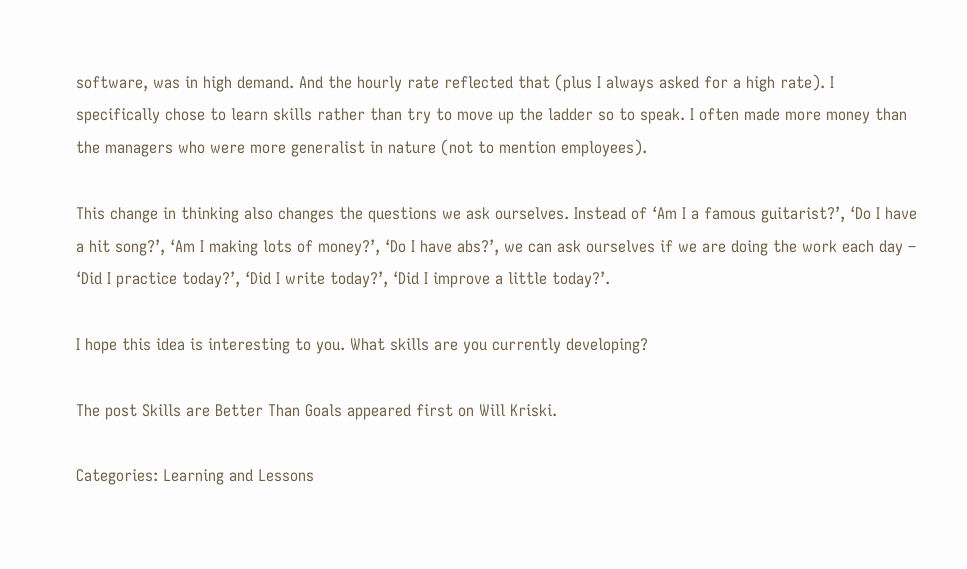software, was in high demand. And the hourly rate reflected that (plus I always asked for a high rate). I specifically chose to learn skills rather than try to move up the ladder so to speak. I often made more money than the managers who were more generalist in nature (not to mention employees).

This change in thinking also changes the questions we ask ourselves. Instead of ‘Am I a famous guitarist?’, ‘Do I have a hit song?’, ‘Am I making lots of money?’, ‘Do I have abs?’, we can ask ourselves if we are doing the work each day – ‘Did I practice today?’, ‘Did I write today?’, ‘Did I improve a little today?’.

I hope this idea is interesting to you. What skills are you currently developing?

The post Skills are Better Than Goals appeared first on Will Kriski.

Categories: Learning and Lessons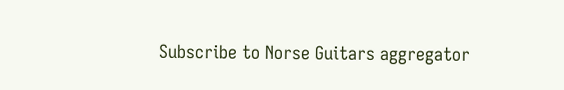Subscribe to Norse Guitars aggregator